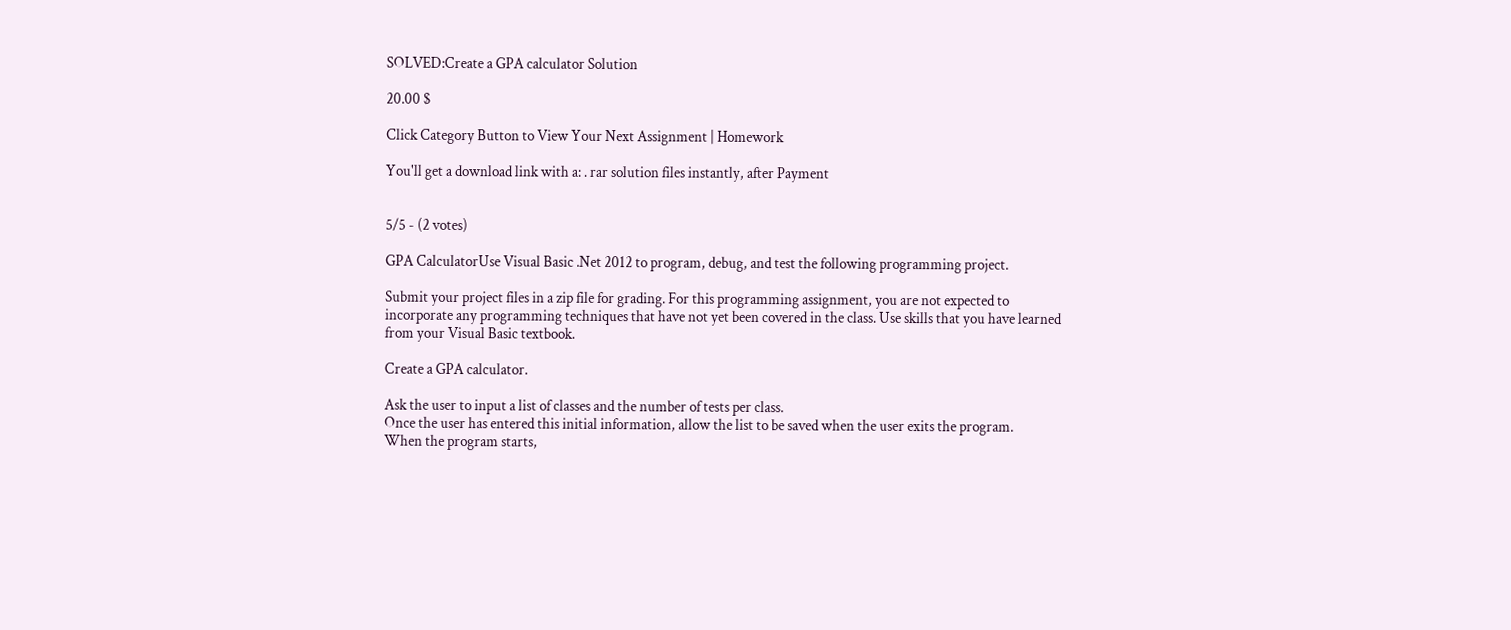SOLVED:Create a GPA calculator Solution

20.00 $

Click Category Button to View Your Next Assignment | Homework

You'll get a download link with a: . rar solution files instantly, after Payment


5/5 - (2 votes)

GPA CalculatorUse Visual Basic .Net 2012 to program, debug, and test the following programming project.

Submit your project files in a zip file for grading. For this programming assignment, you are not expected to incorporate any programming techniques that have not yet been covered in the class. Use skills that you have learned from your Visual Basic textbook.

Create a GPA calculator.

Ask the user to input a list of classes and the number of tests per class.
Once the user has entered this initial information, allow the list to be saved when the user exits the program.
When the program starts,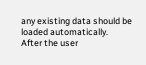any existing data should be loaded automatically.
After the user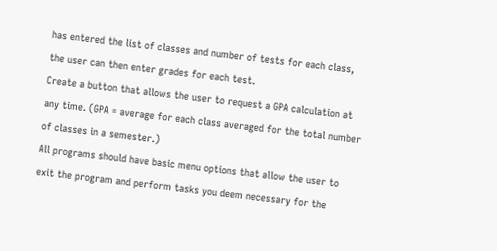has entered the list of classes and number of tests for each class, the user can then enter grades for each test.
Create a button that allows the user to request a GPA calculation at any time. (GPA = average for each class averaged for the total number of classes in a semester.)
All programs should have basic menu options that allow the user to exit the program and perform tasks you deem necessary for the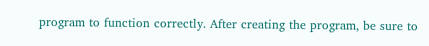program to function correctly. After creating the program, be sure to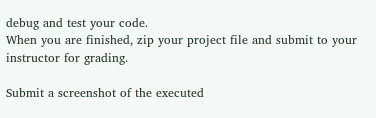debug and test your code.
When you are finished, zip your project file and submit to your instructor for grading.

Submit a screenshot of the executed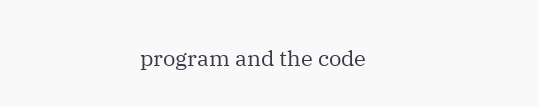program and the code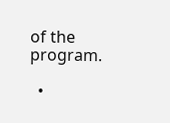of the program.

  •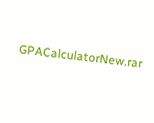GPACalculatorNew.rar